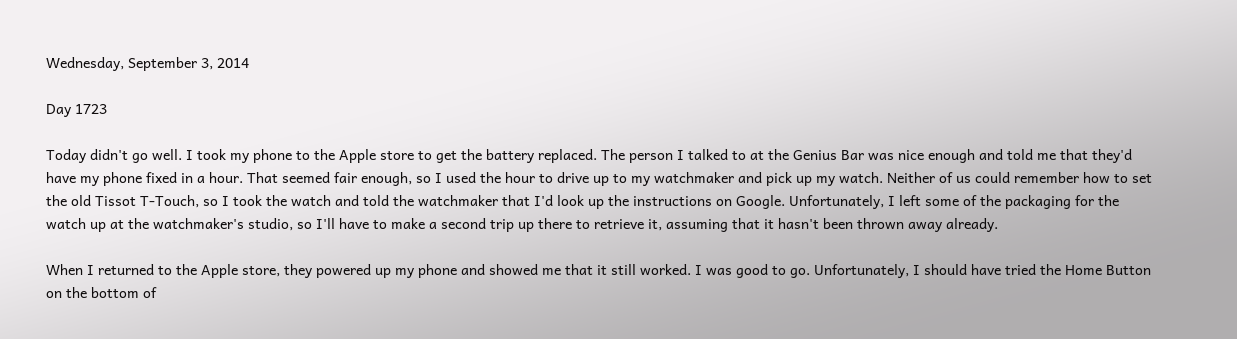Wednesday, September 3, 2014

Day 1723

Today didn't go well. I took my phone to the Apple store to get the battery replaced. The person I talked to at the Genius Bar was nice enough and told me that they'd have my phone fixed in a hour. That seemed fair enough, so I used the hour to drive up to my watchmaker and pick up my watch. Neither of us could remember how to set the old Tissot T-Touch, so I took the watch and told the watchmaker that I'd look up the instructions on Google. Unfortunately, I left some of the packaging for the watch up at the watchmaker's studio, so I'll have to make a second trip up there to retrieve it, assuming that it hasn't been thrown away already.

When I returned to the Apple store, they powered up my phone and showed me that it still worked. I was good to go. Unfortunately, I should have tried the Home Button on the bottom of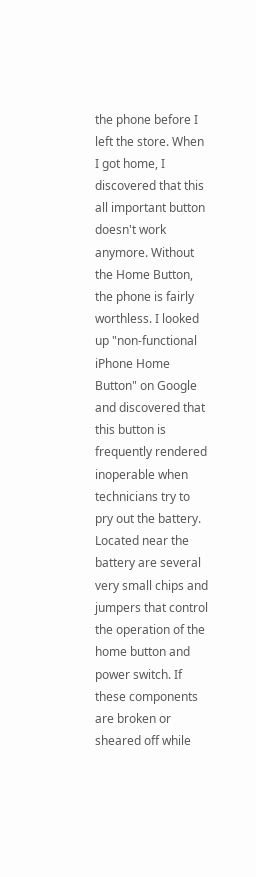the phone before I left the store. When I got home, I discovered that this all important button doesn't work anymore. Without the Home Button, the phone is fairly worthless. I looked up "non-functional iPhone Home Button" on Google and discovered that this button is frequently rendered inoperable when technicians try to pry out the battery. Located near the battery are several very small chips and jumpers that control the operation of the home button and power switch. If these components are broken or sheared off while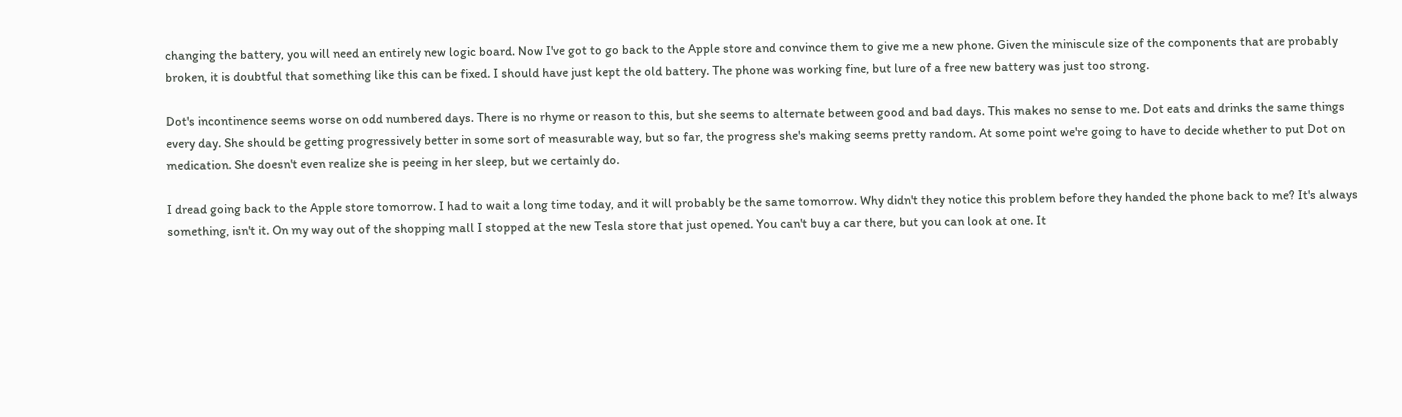changing the battery, you will need an entirely new logic board. Now I've got to go back to the Apple store and convince them to give me a new phone. Given the miniscule size of the components that are probably broken, it is doubtful that something like this can be fixed. I should have just kept the old battery. The phone was working fine, but lure of a free new battery was just too strong.

Dot's incontinence seems worse on odd numbered days. There is no rhyme or reason to this, but she seems to alternate between good and bad days. This makes no sense to me. Dot eats and drinks the same things every day. She should be getting progressively better in some sort of measurable way, but so far, the progress she's making seems pretty random. At some point we're going to have to decide whether to put Dot on medication. She doesn't even realize she is peeing in her sleep, but we certainly do.

I dread going back to the Apple store tomorrow. I had to wait a long time today, and it will probably be the same tomorrow. Why didn't they notice this problem before they handed the phone back to me? It's always something, isn't it. On my way out of the shopping mall I stopped at the new Tesla store that just opened. You can't buy a car there, but you can look at one. It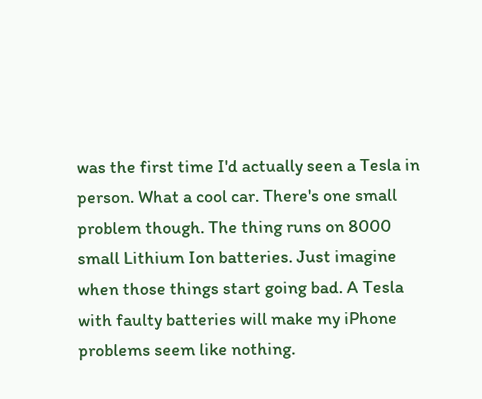was the first time I'd actually seen a Tesla in person. What a cool car. There's one small problem though. The thing runs on 8000 small Lithium Ion batteries. Just imagine when those things start going bad. A Tesla with faulty batteries will make my iPhone problems seem like nothing.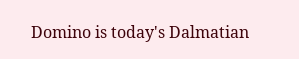Domino is today's Dalmatian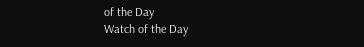of the Day
Watch of the Day